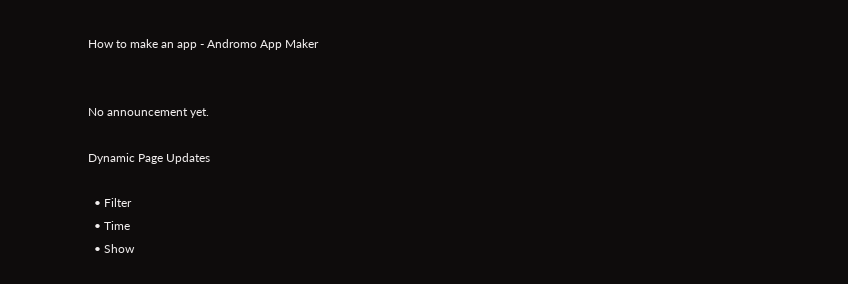How to make an app - Andromo App Maker


No announcement yet.

Dynamic Page Updates

  • Filter
  • Time
  • Show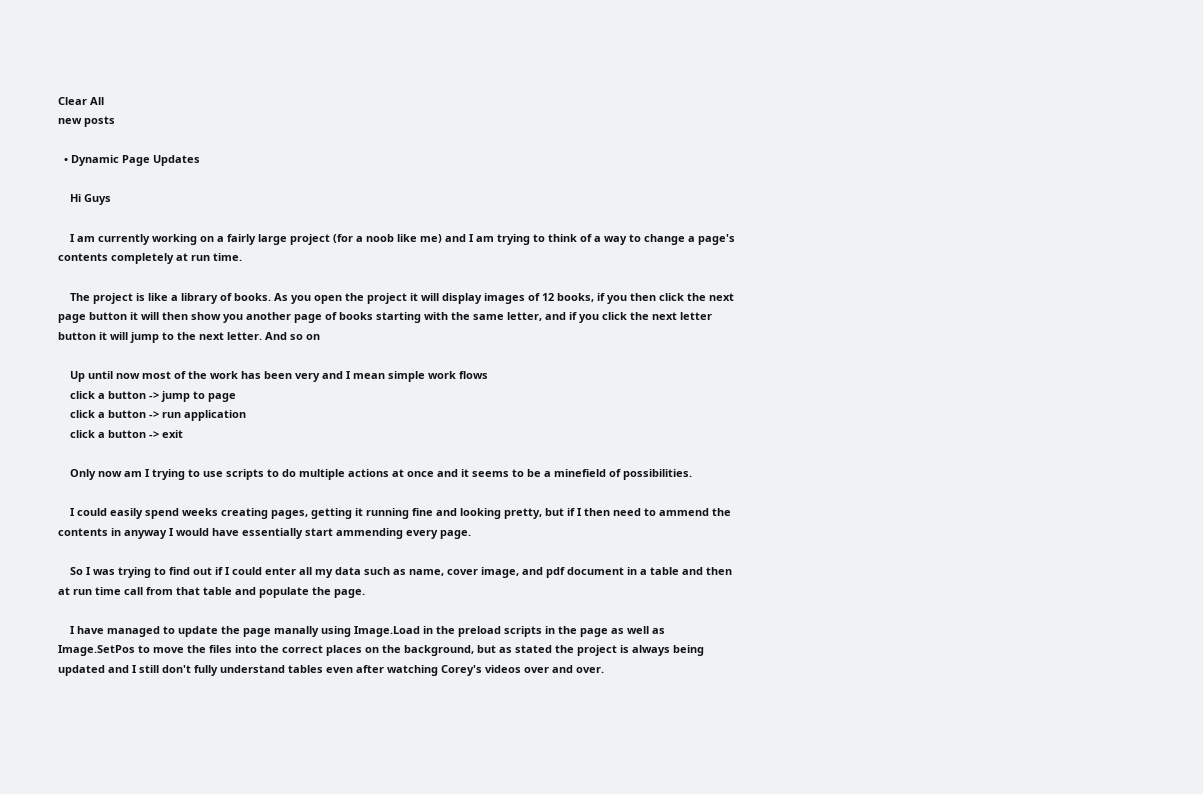Clear All
new posts

  • Dynamic Page Updates

    Hi Guys

    I am currently working on a fairly large project (for a noob like me) and I am trying to think of a way to change a page's contents completely at run time.

    The project is like a library of books. As you open the project it will display images of 12 books, if you then click the next page button it will then show you another page of books starting with the same letter, and if you click the next letter button it will jump to the next letter. And so on

    Up until now most of the work has been very and I mean simple work flows
    click a button -> jump to page
    click a button -> run application
    click a button -> exit

    Only now am I trying to use scripts to do multiple actions at once and it seems to be a minefield of possibilities.

    I could easily spend weeks creating pages, getting it running fine and looking pretty, but if I then need to ammend the contents in anyway I would have essentially start ammending every page.

    So I was trying to find out if I could enter all my data such as name, cover image, and pdf document in a table and then at run time call from that table and populate the page.

    I have managed to update the page manally using Image.Load in the preload scripts in the page as well as Image.SetPos to move the files into the correct places on the background, but as stated the project is always being updated and I still don't fully understand tables even after watching Corey's videos over and over.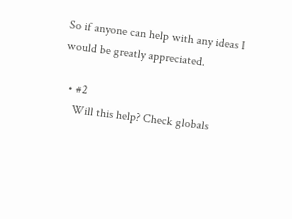So if anyone can help with any ideas I would be greatly appreciated.

  • #2
    Will this help? Check globals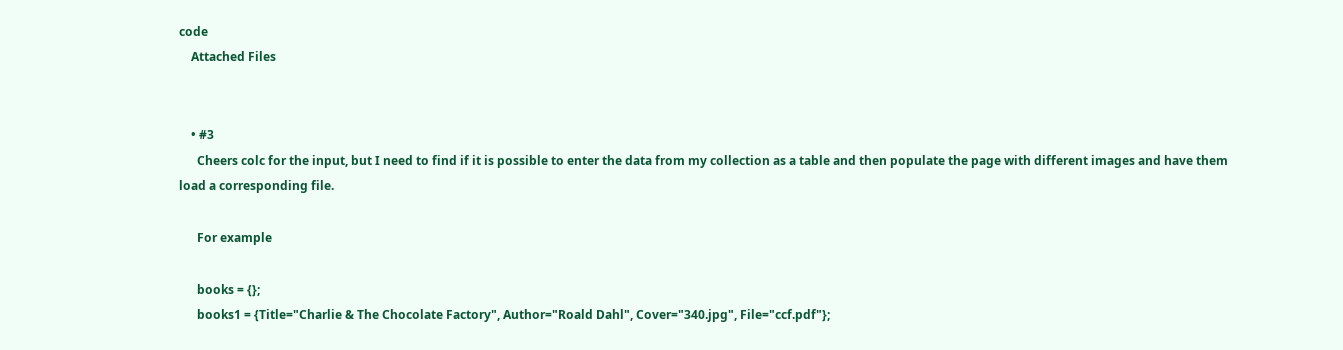code
    Attached Files


    • #3
      Cheers colc for the input, but I need to find if it is possible to enter the data from my collection as a table and then populate the page with different images and have them load a corresponding file.

      For example

      books = {};
      books1 = {Title="Charlie & The Chocolate Factory", Author="Roald Dahl", Cover="340.jpg", File="ccf.pdf"};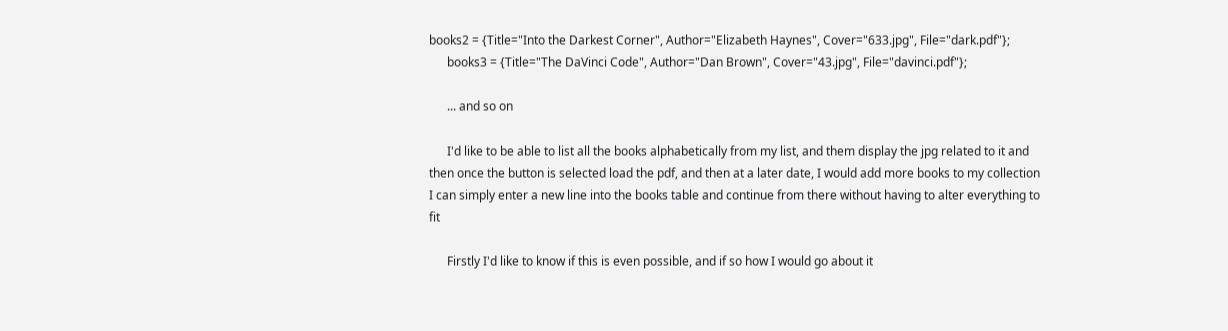books2 = {Title="Into the Darkest Corner", Author="Elizabeth Haynes", Cover="633.jpg", File="dark.pdf"};
      books3 = {Title="The DaVinci Code", Author="Dan Brown", Cover="43.jpg", File="davinci.pdf"};

      ... and so on

      I'd like to be able to list all the books alphabetically from my list, and them display the jpg related to it and then once the button is selected load the pdf, and then at a later date, I would add more books to my collection I can simply enter a new line into the books table and continue from there without having to alter everything to fit

      Firstly I'd like to know if this is even possible, and if so how I would go about it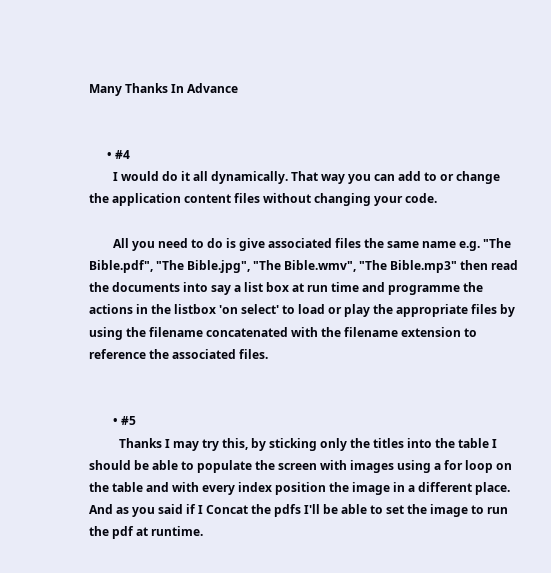Many Thanks In Advance


      • #4
        I would do it all dynamically. That way you can add to or change the application content files without changing your code.

        All you need to do is give associated files the same name e.g. "The Bible.pdf", "The Bible.jpg", "The Bible.wmv", "The Bible.mp3" then read the documents into say a list box at run time and programme the actions in the listbox 'on select' to load or play the appropriate files by using the filename concatenated with the filename extension to reference the associated files.


        • #5
          Thanks I may try this, by sticking only the titles into the table I should be able to populate the screen with images using a for loop on the table and with every index position the image in a different place. And as you said if I Concat the pdfs I'll be able to set the image to run the pdf at runtime.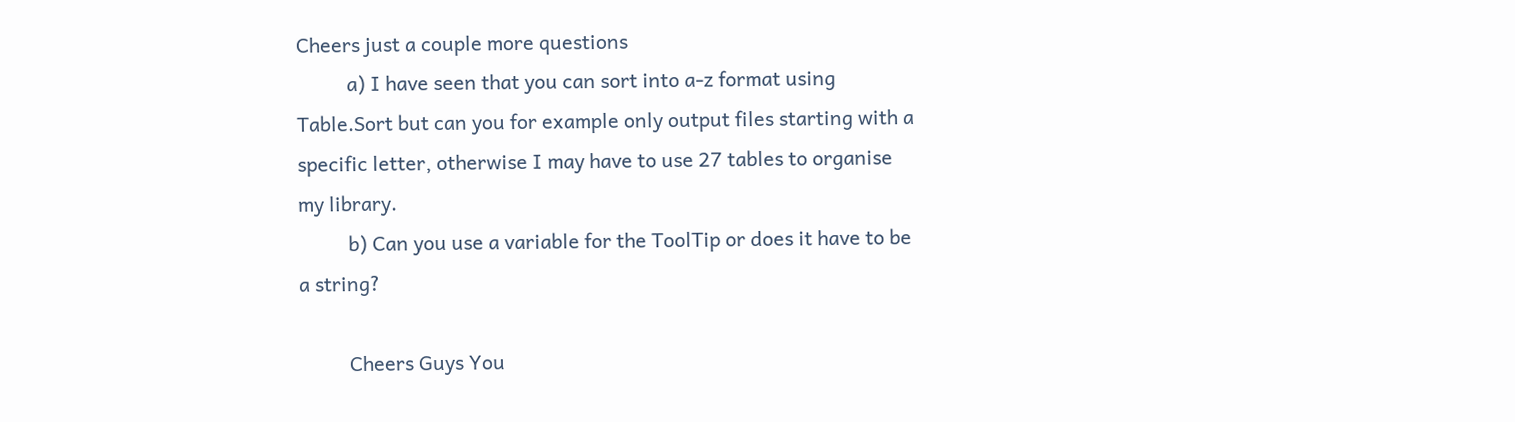Cheers just a couple more questions
          a) I have seen that you can sort into a-z format using Table.Sort but can you for example only output files starting with a specific letter, otherwise I may have to use 27 tables to organise my library.
          b) Can you use a variable for the ToolTip or does it have to be a string?

          Cheers Guys You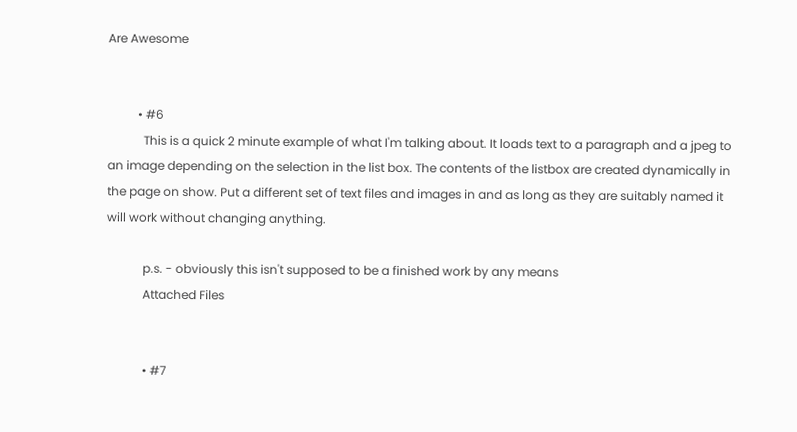Are Awesome


          • #6
            This is a quick 2 minute example of what I'm talking about. It loads text to a paragraph and a jpeg to an image depending on the selection in the list box. The contents of the listbox are created dynamically in the page on show. Put a different set of text files and images in and as long as they are suitably named it will work without changing anything.

            p.s. - obviously this isn't supposed to be a finished work by any means
            Attached Files


            • #7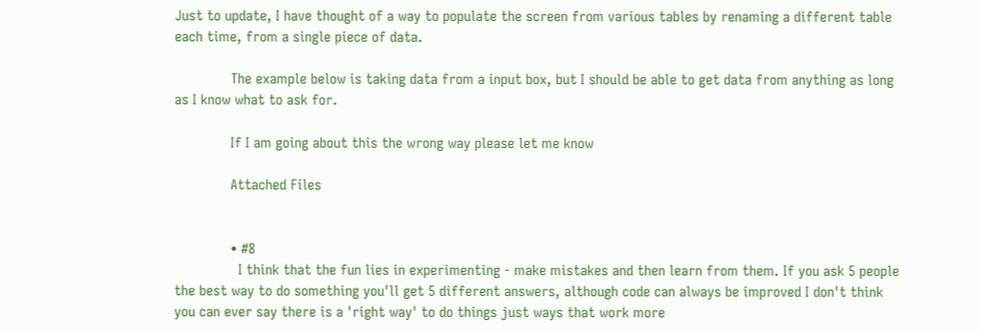Just to update, I have thought of a way to populate the screen from various tables by renaming a different table each time, from a single piece of data.

              The example below is taking data from a input box, but I should be able to get data from anything as long as I know what to ask for.

              If I am going about this the wrong way please let me know

              Attached Files


              • #8
                I think that the fun lies in experimenting - make mistakes and then learn from them. If you ask 5 people the best way to do something you'll get 5 different answers, although code can always be improved I don't think you can ever say there is a 'right way' to do things just ways that work more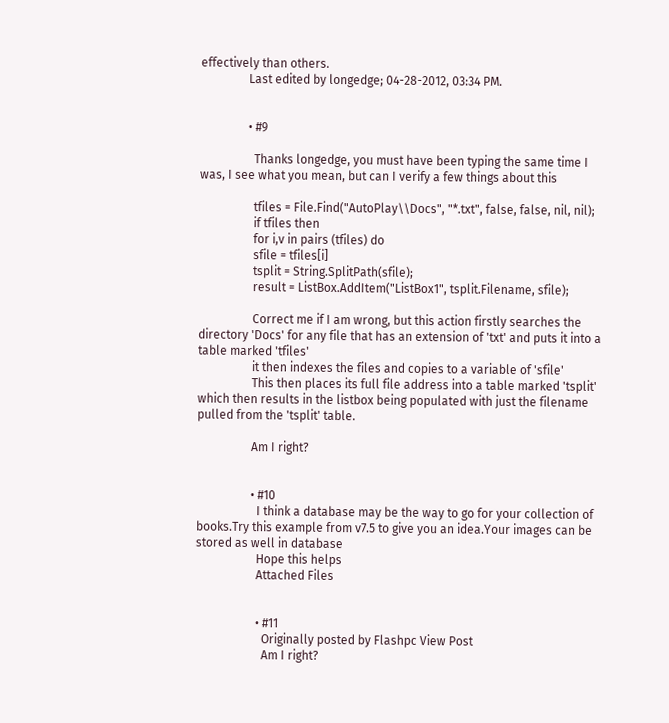effectively than others.
                Last edited by longedge; 04-28-2012, 03:34 PM.


                • #9

                  Thanks longedge, you must have been typing the same time I was, I see what you mean, but can I verify a few things about this

                  tfiles = File.Find("AutoPlay\\Docs", "*.txt", false, false, nil, nil);
                  if tfiles then
                  for i,v in pairs (tfiles) do
                  sfile = tfiles[i]
                  tsplit = String.SplitPath(sfile);
                  result = ListBox.AddItem("ListBox1", tsplit.Filename, sfile);

                  Correct me if I am wrong, but this action firstly searches the directory 'Docs' for any file that has an extension of 'txt' and puts it into a table marked 'tfiles'
                  it then indexes the files and copies to a variable of 'sfile'
                  This then places its full file address into a table marked 'tsplit' which then results in the listbox being populated with just the filename pulled from the 'tsplit' table.

                  Am I right?


                  • #10
                    I think a database may be the way to go for your collection of books.Try this example from v7.5 to give you an idea.Your images can be stored as well in database
                    Hope this helps
                    Attached Files


                    • #11
                      Originally posted by Flashpc View Post
                      Am I right?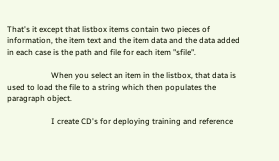That's it except that listbox items contain two pieces of information, the item text and the item data and the data added in each case is the path and file for each item "sfile".

                      When you select an item in the listbox, that data is used to load the file to a string which then populates the paragraph object.

                      I create CD's for deploying training and reference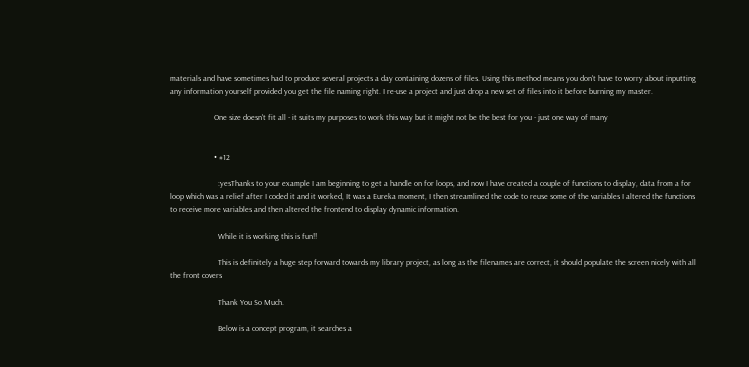materials and have sometimes had to produce several projects a day containing dozens of files. Using this method means you don't have to worry about inputting any information yourself provided you get the file naming right. I re-use a project and just drop a new set of files into it before burning my master.

                      One size doesn't fit all - it suits my purposes to work this way but it might not be the best for you - just one way of many


                      • #12

                        :yesThanks to your example I am beginning to get a handle on for loops, and now I have created a couple of functions to display, data from a for loop which was a relief after I coded it and it worked, It was a Eureka moment, I then streamlined the code to reuse some of the variables I altered the functions to receive more variables and then altered the frontend to display dynamic information.

                        While it is working this is fun!!

                        This is definitely a huge step forward towards my library project, as long as the filenames are correct, it should populate the screen nicely with all the front covers

                        Thank You So Much.

                        Below is a concept program, it searches a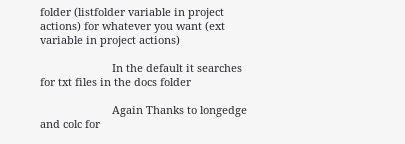folder (listfolder variable in project actions) for whatever you want (ext variable in project actions)

                        In the default it searches for txt files in the docs folder

                        Again Thanks to longedge and colc for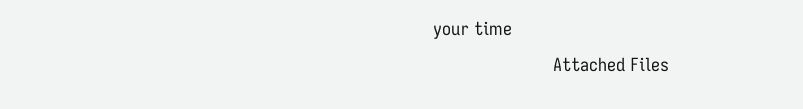your time
                        Attached Files